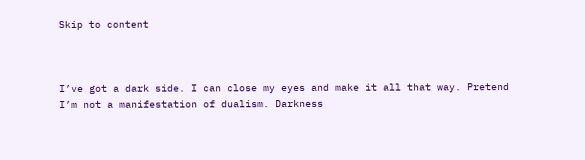Skip to content



I’ve got a dark side. I can close my eyes and make it all that way. Pretend I’m not a manifestation of dualism. Darkness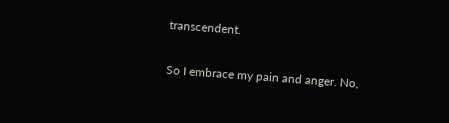transcendent.

So I embrace my pain and anger. No,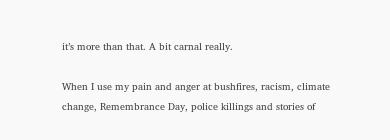it’s more than that. A bit carnal really.

When I use my pain and anger at bushfires, racism, climate change, Remembrance Day, police killings and stories of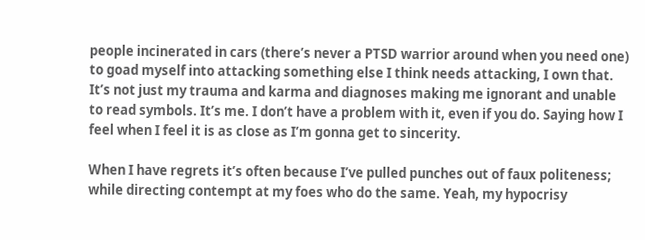people incinerated in cars (there’s never a PTSD warrior around when you need one) to goad myself into attacking something else I think needs attacking, I own that. It’s not just my trauma and karma and diagnoses making me ignorant and unable to read symbols. It’s me. I don’t have a problem with it, even if you do. Saying how I feel when I feel it is as close as I’m gonna get to sincerity.

When I have regrets it’s often because I’ve pulled punches out of faux politeness; while directing contempt at my foes who do the same. Yeah, my hypocrisy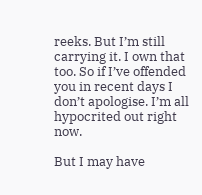reeks. But I’m still carrying it. I own that too. So if I’ve offended you in recent days I don’t apologise. I’m all hypocrited out right now.

But I may have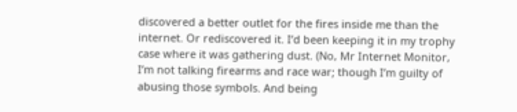discovered a better outlet for the fires inside me than the internet. Or rediscovered it. I’d been keeping it in my trophy case where it was gathering dust. (No, Mr Internet Monitor, I’m not talking firearms and race war; though I’m guilty of abusing those symbols. And being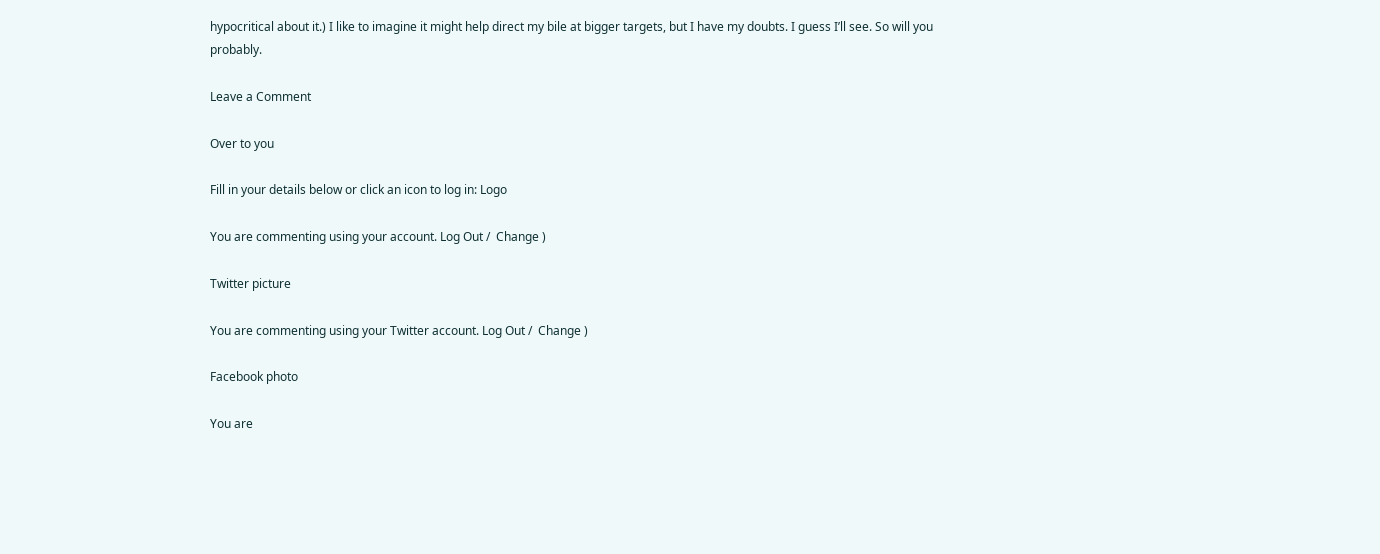hypocritical about it.) I like to imagine it might help direct my bile at bigger targets, but I have my doubts. I guess I’ll see. So will you probably.

Leave a Comment

Over to you

Fill in your details below or click an icon to log in: Logo

You are commenting using your account. Log Out /  Change )

Twitter picture

You are commenting using your Twitter account. Log Out /  Change )

Facebook photo

You are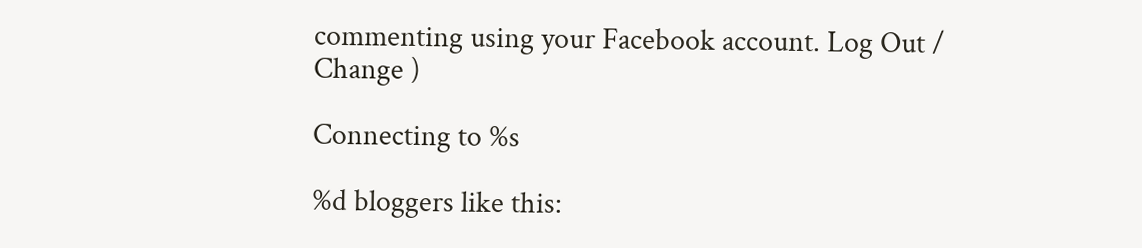commenting using your Facebook account. Log Out /  Change )

Connecting to %s

%d bloggers like this: